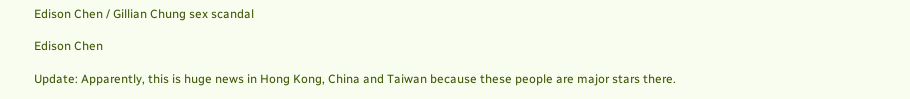Edison Chen / Gillian Chung sex scandal

Edison Chen

Update: Apparently, this is huge news in Hong Kong, China and Taiwan because these people are major stars there.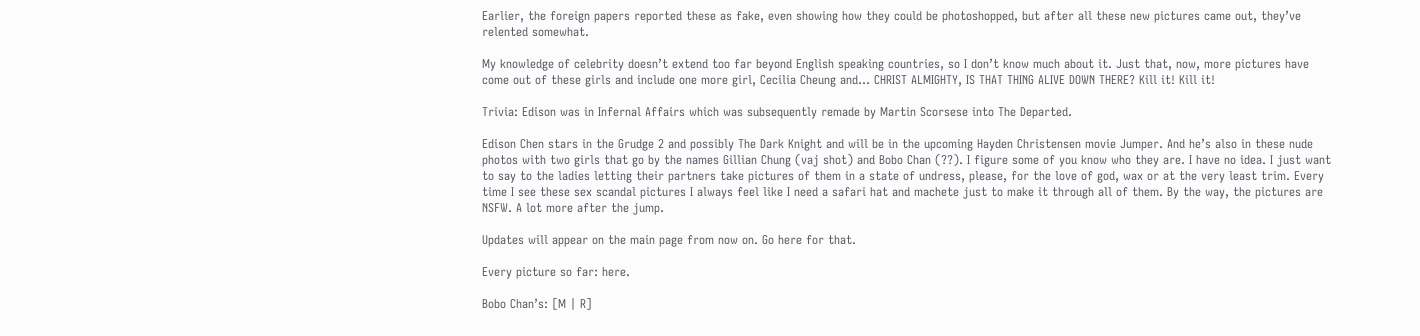Earlier, the foreign papers reported these as fake, even showing how they could be photoshopped, but after all these new pictures came out, they’ve relented somewhat.

My knowledge of celebrity doesn’t extend too far beyond English speaking countries, so I don’t know much about it. Just that, now, more pictures have come out of these girls and include one more girl, Cecilia Cheung and… CHRIST ALMIGHTY, IS THAT THING ALIVE DOWN THERE? Kill it! Kill it!

Trivia: Edison was in Infernal Affairs which was subsequently remade by Martin Scorsese into The Departed.

Edison Chen stars in the Grudge 2 and possibly The Dark Knight and will be in the upcoming Hayden Christensen movie Jumper. And he’s also in these nude photos with two girls that go by the names Gillian Chung (vaj shot) and Bobo Chan (??). I figure some of you know who they are. I have no idea. I just want to say to the ladies letting their partners take pictures of them in a state of undress, please, for the love of god, wax or at the very least trim. Every time I see these sex scandal pictures I always feel like I need a safari hat and machete just to make it through all of them. By the way, the pictures are NSFW. A lot more after the jump.

Updates will appear on the main page from now on. Go here for that.

Every picture so far: here.

Bobo Chan’s: [M | R]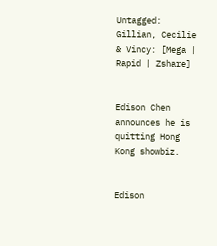Untagged: Gillian, Cecilie & Vincy: [Mega | Rapid | Zshare]


Edison Chen announces he is quitting Hong Kong showbiz.


Edison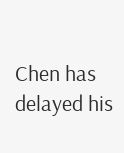Chen has delayed his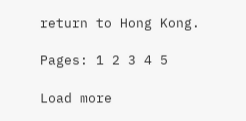return to Hong Kong.

Pages: 1 2 3 4 5

Load more